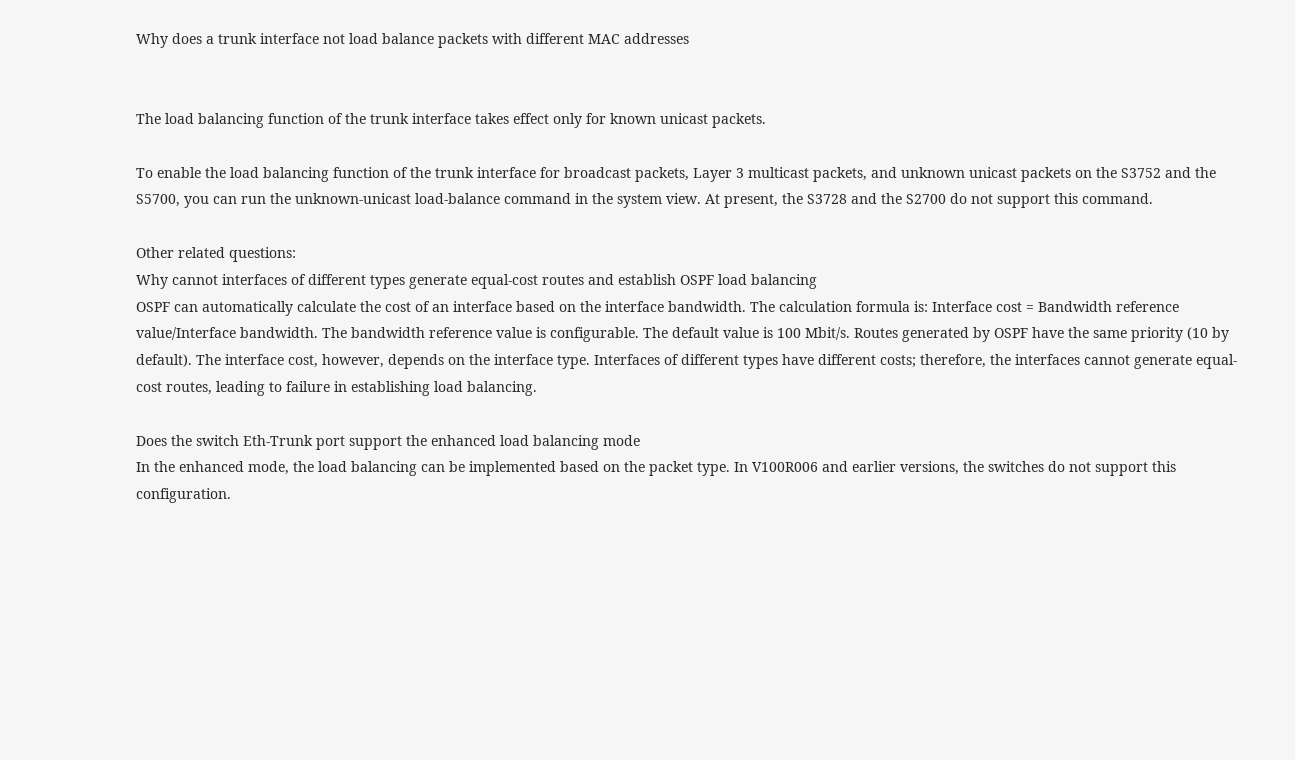Why does a trunk interface not load balance packets with different MAC addresses


The load balancing function of the trunk interface takes effect only for known unicast packets.

To enable the load balancing function of the trunk interface for broadcast packets, Layer 3 multicast packets, and unknown unicast packets on the S3752 and the S5700, you can run the unknown-unicast load-balance command in the system view. At present, the S3728 and the S2700 do not support this command.

Other related questions:
Why cannot interfaces of different types generate equal-cost routes and establish OSPF load balancing
OSPF can automatically calculate the cost of an interface based on the interface bandwidth. The calculation formula is: Interface cost = Bandwidth reference value/Interface bandwidth. The bandwidth reference value is configurable. The default value is 100 Mbit/s. Routes generated by OSPF have the same priority (10 by default). The interface cost, however, depends on the interface type. Interfaces of different types have different costs; therefore, the interfaces cannot generate equal-cost routes, leading to failure in establishing load balancing.

Does the switch Eth-Trunk port support the enhanced load balancing mode
In the enhanced mode, the load balancing can be implemented based on the packet type. In V100R006 and earlier versions, the switches do not support this configuration.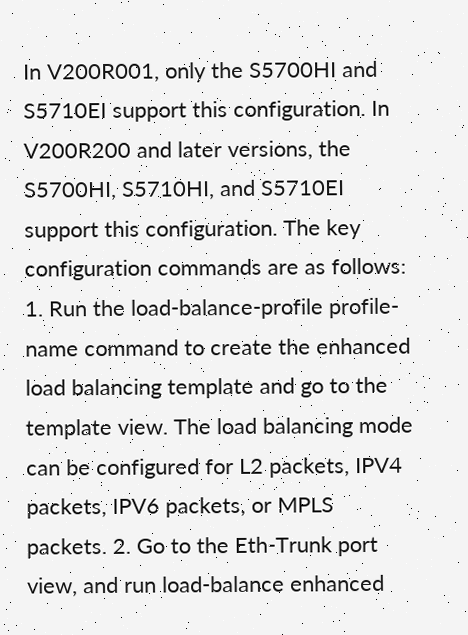In V200R001, only the S5700HI and S5710EI support this configuration. In V200R200 and later versions, the S5700HI, S5710HI, and S5710EI support this configuration. The key configuration commands are as follows: 1. Run the load-balance-profile profile-name command to create the enhanced load balancing template and go to the template view. The load balancing mode can be configured for L2 packets, IPV4 packets, IPV6 packets, or MPLS packets. 2. Go to the Eth-Trunk port view, and run load-balance enhanced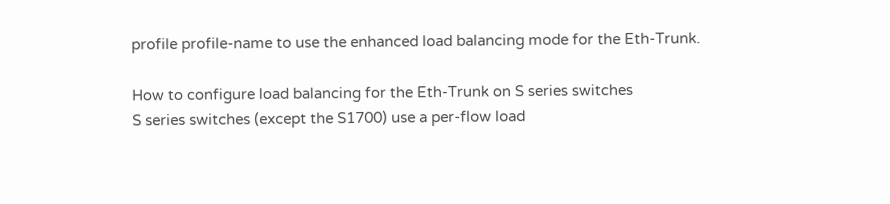profile profile-name to use the enhanced load balancing mode for the Eth-Trunk.

How to configure load balancing for the Eth-Trunk on S series switches
S series switches (except the S1700) use a per-flow load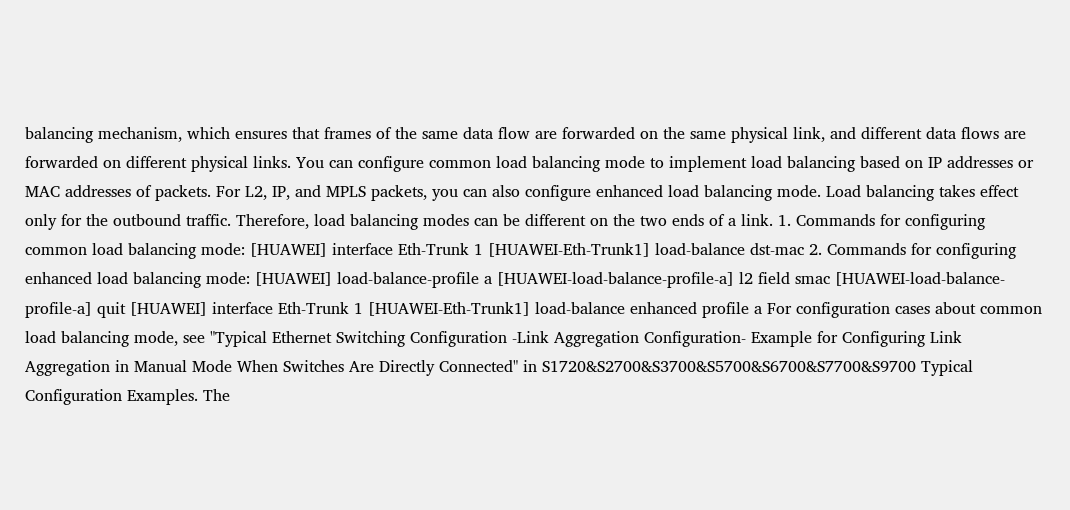balancing mechanism, which ensures that frames of the same data flow are forwarded on the same physical link, and different data flows are forwarded on different physical links. You can configure common load balancing mode to implement load balancing based on IP addresses or MAC addresses of packets. For L2, IP, and MPLS packets, you can also configure enhanced load balancing mode. Load balancing takes effect only for the outbound traffic. Therefore, load balancing modes can be different on the two ends of a link. 1. Commands for configuring common load balancing mode: [HUAWEI] interface Eth-Trunk 1 [HUAWEI-Eth-Trunk1] load-balance dst-mac 2. Commands for configuring enhanced load balancing mode: [HUAWEI] load-balance-profile a [HUAWEI-load-balance-profile-a] l2 field smac [HUAWEI-load-balance-profile-a] quit [HUAWEI] interface Eth-Trunk 1 [HUAWEI-Eth-Trunk1] load-balance enhanced profile a For configuration cases about common load balancing mode, see "Typical Ethernet Switching Configuration -Link Aggregation Configuration- Example for Configuring Link Aggregation in Manual Mode When Switches Are Directly Connected" in S1720&S2700&S3700&S5700&S6700&S7700&S9700 Typical Configuration Examples. The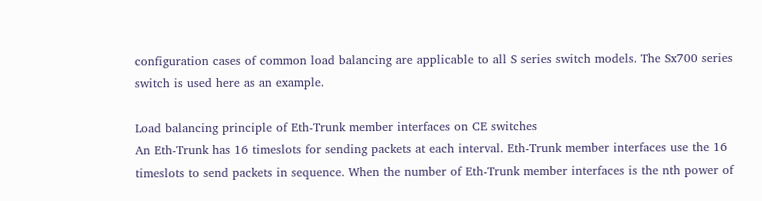configuration cases of common load balancing are applicable to all S series switch models. The Sx700 series switch is used here as an example.

Load balancing principle of Eth-Trunk member interfaces on CE switches
An Eth-Trunk has 16 timeslots for sending packets at each interval. Eth-Trunk member interfaces use the 16 timeslots to send packets in sequence. When the number of Eth-Trunk member interfaces is the nth power of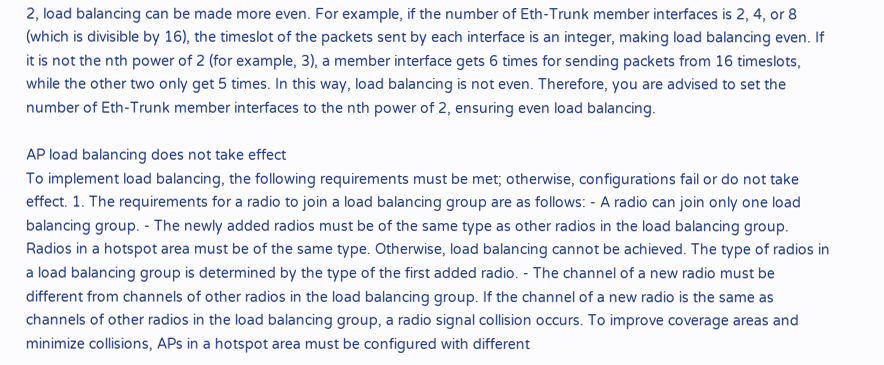2, load balancing can be made more even. For example, if the number of Eth-Trunk member interfaces is 2, 4, or 8 (which is divisible by 16), the timeslot of the packets sent by each interface is an integer, making load balancing even. If it is not the nth power of 2 (for example, 3), a member interface gets 6 times for sending packets from 16 timeslots, while the other two only get 5 times. In this way, load balancing is not even. Therefore, you are advised to set the number of Eth-Trunk member interfaces to the nth power of 2, ensuring even load balancing.

AP load balancing does not take effect
To implement load balancing, the following requirements must be met; otherwise, configurations fail or do not take effect. 1. The requirements for a radio to join a load balancing group are as follows: - A radio can join only one load balancing group. - The newly added radios must be of the same type as other radios in the load balancing group. Radios in a hotspot area must be of the same type. Otherwise, load balancing cannot be achieved. The type of radios in a load balancing group is determined by the type of the first added radio. - The channel of a new radio must be different from channels of other radios in the load balancing group. If the channel of a new radio is the same as channels of other radios in the load balancing group, a radio signal collision occurs. To improve coverage areas and minimize collisions, APs in a hotspot area must be configured with different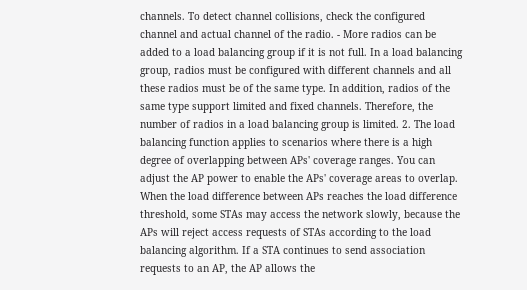channels. To detect channel collisions, check the configured channel and actual channel of the radio. - More radios can be added to a load balancing group if it is not full. In a load balancing group, radios must be configured with different channels and all these radios must be of the same type. In addition, radios of the same type support limited and fixed channels. Therefore, the number of radios in a load balancing group is limited. 2. The load balancing function applies to scenarios where there is a high degree of overlapping between APs' coverage ranges. You can adjust the AP power to enable the APs' coverage areas to overlap. When the load difference between APs reaches the load difference threshold, some STAs may access the network slowly, because the APs will reject access requests of STAs according to the load balancing algorithm. If a STA continues to send association requests to an AP, the AP allows the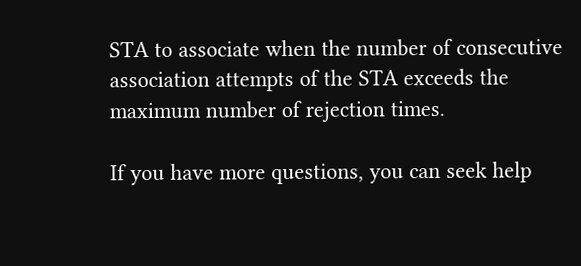STA to associate when the number of consecutive association attempts of the STA exceeds the maximum number of rejection times.

If you have more questions, you can seek help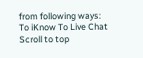from following ways:
To iKnow To Live Chat
Scroll to top